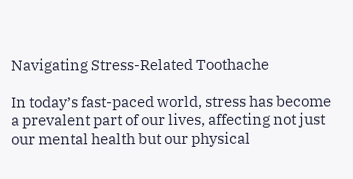Navigating Stress-Related Toothache

In today’s fast-paced world, stress has become a prevalent part of our lives, affecting not just our mental health but our physical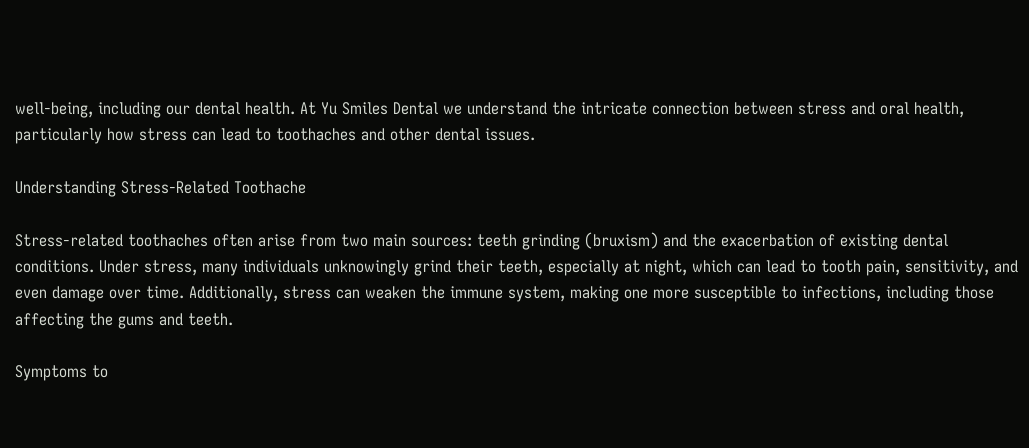well-being, including our dental health. At Yu Smiles Dental we understand the intricate connection between stress and oral health, particularly how stress can lead to toothaches and other dental issues.

Understanding Stress-Related Toothache

Stress-related toothaches often arise from two main sources: teeth grinding (bruxism) and the exacerbation of existing dental conditions. Under stress, many individuals unknowingly grind their teeth, especially at night, which can lead to tooth pain, sensitivity, and even damage over time. Additionally, stress can weaken the immune system, making one more susceptible to infections, including those affecting the gums and teeth.

Symptoms to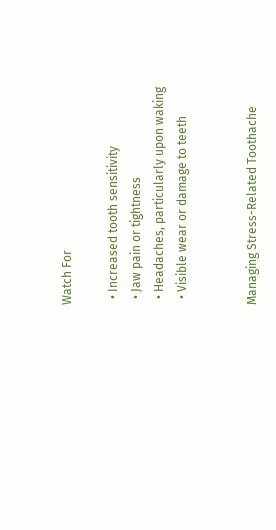Watch For

  • Increased tooth sensitivity
  • Jaw pain or tightness
  • Headaches, particularly upon waking
  • Visible wear or damage to teeth


Managing Stress-Related Toothache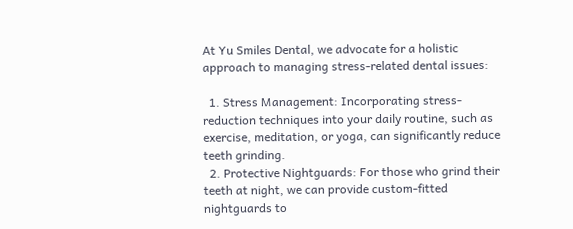At Yu Smiles Dental, we advocate for a holistic approach to managing stress-related dental issues:

  1. Stress Management: Incorporating stress-reduction techniques into your daily routine, such as exercise, meditation, or yoga, can significantly reduce teeth grinding.
  2. Protective Nightguards: For those who grind their teeth at night, we can provide custom-fitted nightguards to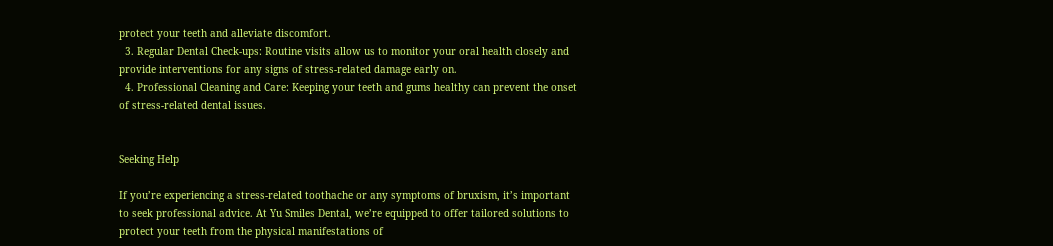protect your teeth and alleviate discomfort.
  3. Regular Dental Check-ups: Routine visits allow us to monitor your oral health closely and provide interventions for any signs of stress-related damage early on.
  4. Professional Cleaning and Care: Keeping your teeth and gums healthy can prevent the onset of stress-related dental issues.


Seeking Help

If you’re experiencing a stress-related toothache or any symptoms of bruxism, it’s important to seek professional advice. At Yu Smiles Dental, we’re equipped to offer tailored solutions to protect your teeth from the physical manifestations of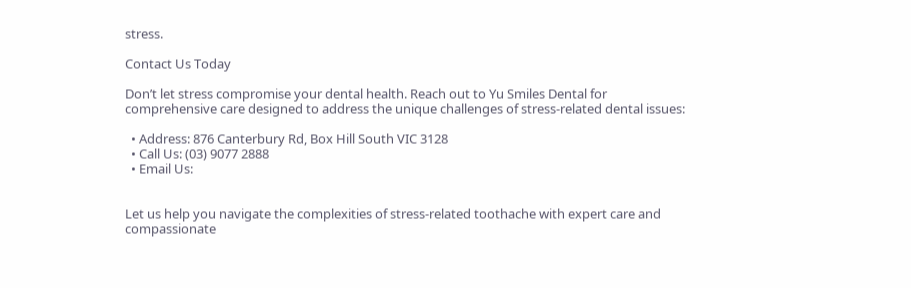stress.

Contact Us Today

Don’t let stress compromise your dental health. Reach out to Yu Smiles Dental for comprehensive care designed to address the unique challenges of stress-related dental issues:

  • Address: 876 Canterbury Rd, Box Hill South VIC 3128
  • Call Us: (03) 9077 2888
  • Email Us:


Let us help you navigate the complexities of stress-related toothache with expert care and compassionate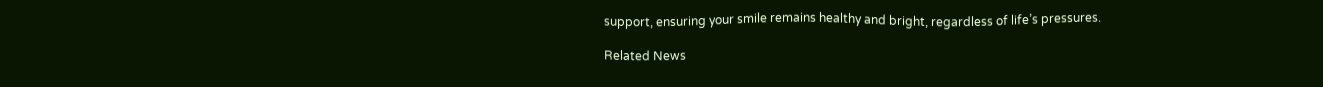support, ensuring your smile remains healthy and bright, regardless of life’s pressures.

Related News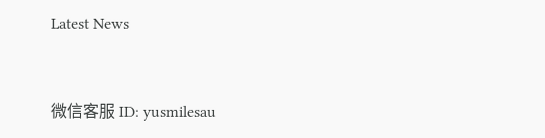Latest News


微信客服 ID: yusmilesau